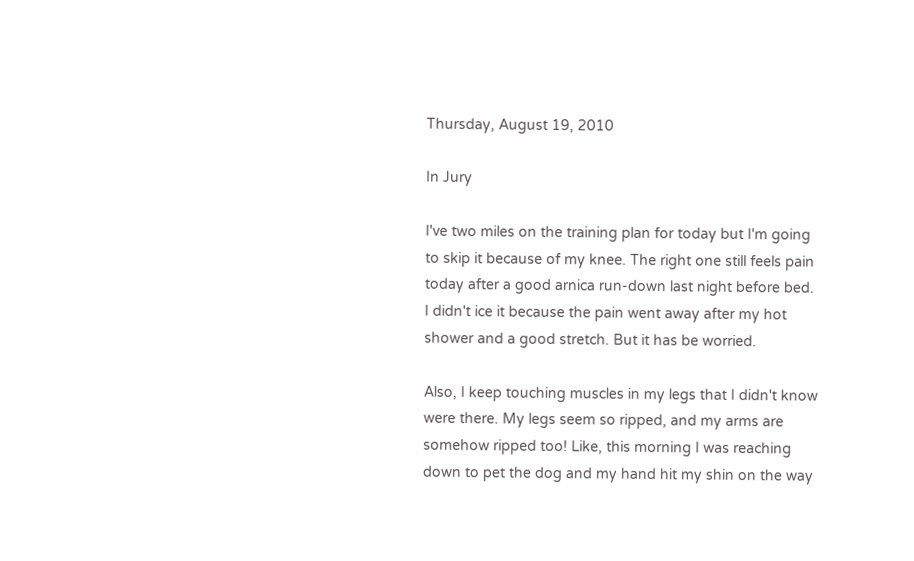Thursday, August 19, 2010

In Jury

I've two miles on the training plan for today but I'm going to skip it because of my knee. The right one still feels pain today after a good arnica run-down last night before bed. I didn't ice it because the pain went away after my hot shower and a good stretch. But it has be worried.

Also, I keep touching muscles in my legs that I didn't know were there. My legs seem so ripped, and my arms are somehow ripped too! Like, this morning I was reaching down to pet the dog and my hand hit my shin on the way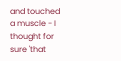and touched a muscle - I thought for sure 'that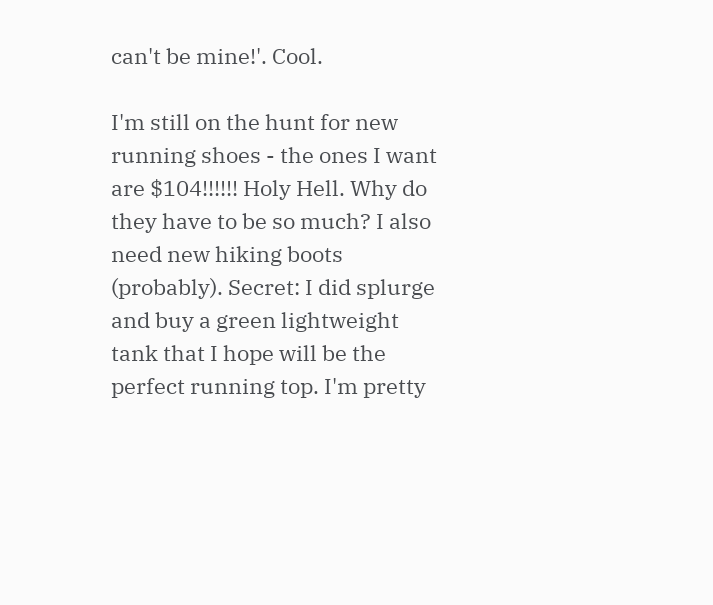can't be mine!'. Cool.

I'm still on the hunt for new running shoes - the ones I want are $104!!!!!! Holy Hell. Why do they have to be so much? I also need new hiking boots (probably). Secret: I did splurge and buy a green lightweight tank that I hope will be the perfect running top. I'm pretty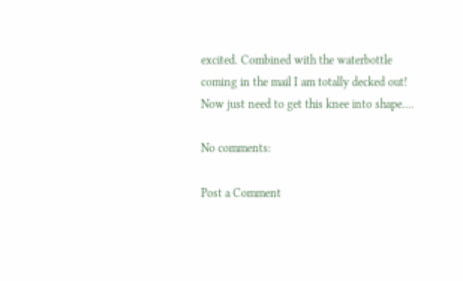excited. Combined with the waterbottle coming in the mail I am totally decked out! Now just need to get this knee into shape....

No comments:

Post a Comment